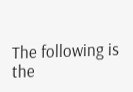The following is the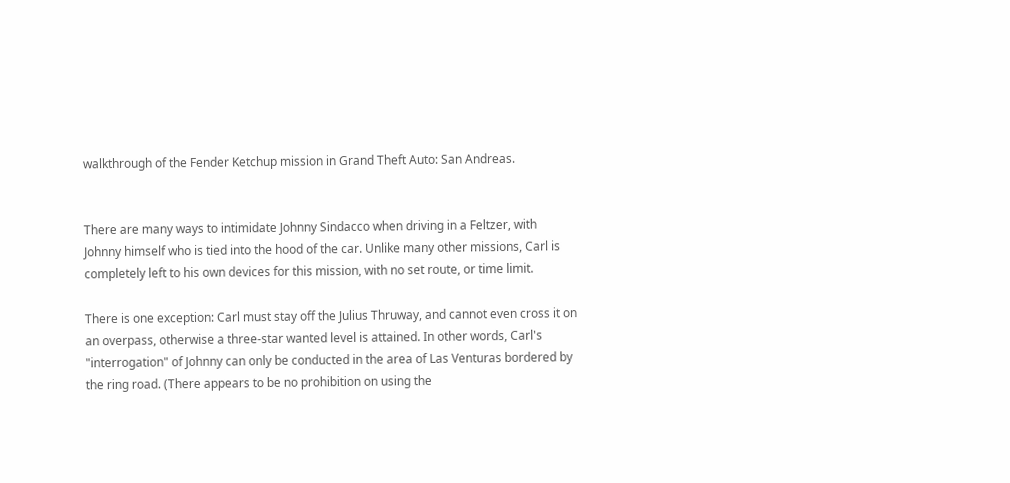walkthrough of the Fender Ketchup mission in Grand Theft Auto: San Andreas.


There are many ways to intimidate Johnny Sindacco when driving in a Feltzer, with Johnny himself who is tied into the hood of the car. Unlike many other missions, Carl is completely left to his own devices for this mission, with no set route, or time limit.

There is one exception: Carl must stay off the Julius Thruway, and cannot even cross it on an overpass, otherwise a three-star wanted level is attained. In other words, Carl's "interrogation" of Johnny can only be conducted in the area of Las Venturas bordered by the ring road. (There appears to be no prohibition on using the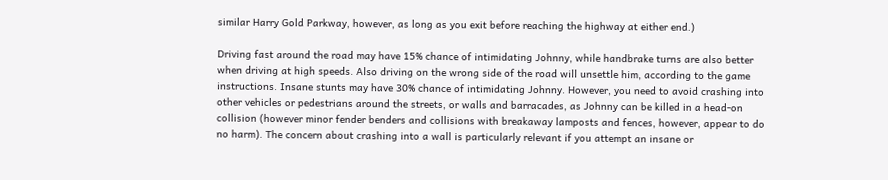similar Harry Gold Parkway, however, as long as you exit before reaching the highway at either end.)

Driving fast around the road may have 15% chance of intimidating Johnny, while handbrake turns are also better when driving at high speeds. Also driving on the wrong side of the road will unsettle him, according to the game instructions. Insane stunts may have 30% chance of intimidating Johnny. However, you need to avoid crashing into other vehicles or pedestrians around the streets, or walls and barracades, as Johnny can be killed in a head-on collision (however minor fender benders and collisions with breakaway lamposts and fences, however, appear to do no harm). The concern about crashing into a wall is particularly relevant if you attempt an insane or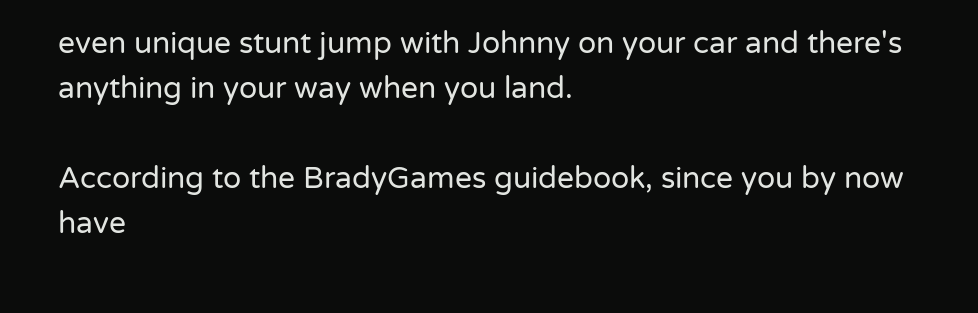even unique stunt jump with Johnny on your car and there's anything in your way when you land.

According to the BradyGames guidebook, since you by now have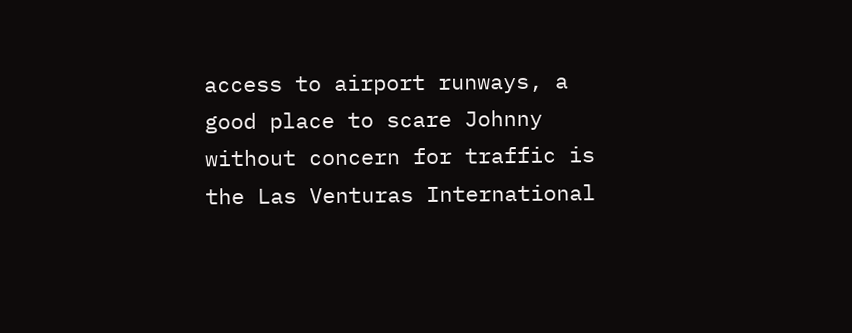access to airport runways, a good place to scare Johnny without concern for traffic is the Las Venturas International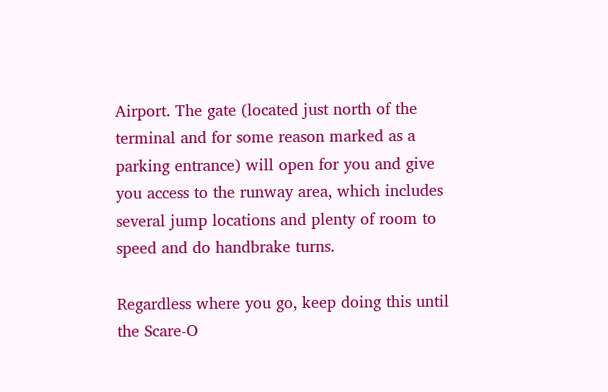Airport. The gate (located just north of the terminal and for some reason marked as a parking entrance) will open for you and give you access to the runway area, which includes several jump locations and plenty of room to speed and do handbrake turns.

Regardless where you go, keep doing this until the Scare-O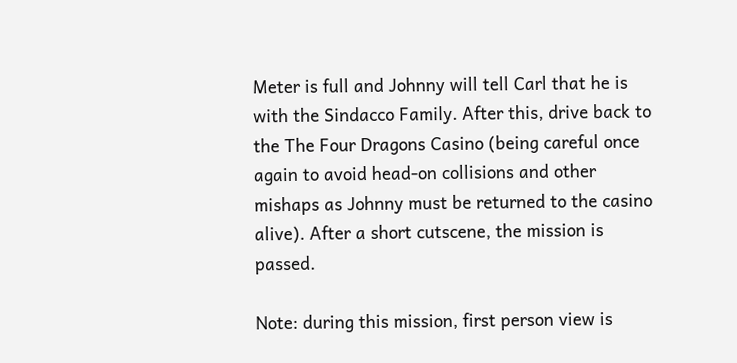Meter is full and Johnny will tell Carl that he is with the Sindacco Family. After this, drive back to the The Four Dragons Casino (being careful once again to avoid head-on collisions and other mishaps as Johnny must be returned to the casino alive). After a short cutscene, the mission is passed.

Note: during this mission, first person view is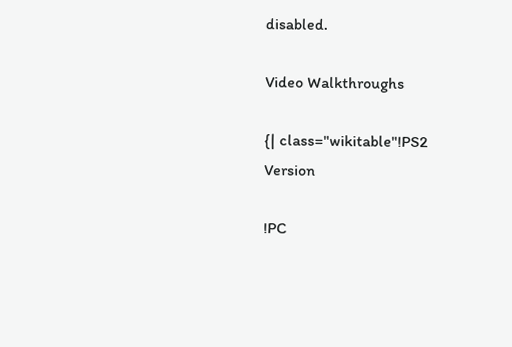disabled.

Video Walkthroughs

{| class="wikitable"!PS2 Version

!PC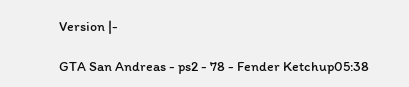Version |-

GTA San Andreas - ps2 - 78 - Fender Ketchup05:38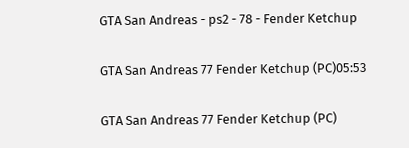GTA San Andreas - ps2 - 78 - Fender Ketchup

GTA San Andreas 77 Fender Ketchup (PC)05:53

GTA San Andreas 77 Fender Ketchup (PC)